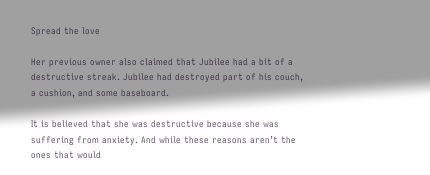Spread the love

Her previous owner also claimed that Jubilee had a bit of a destructive streak. Jubilee had destroyed part of his couch, a cushion, and some baseboard.

It is believed that she was destructive because she was suffering from anxiety. And while these reasons aren’t the ones that would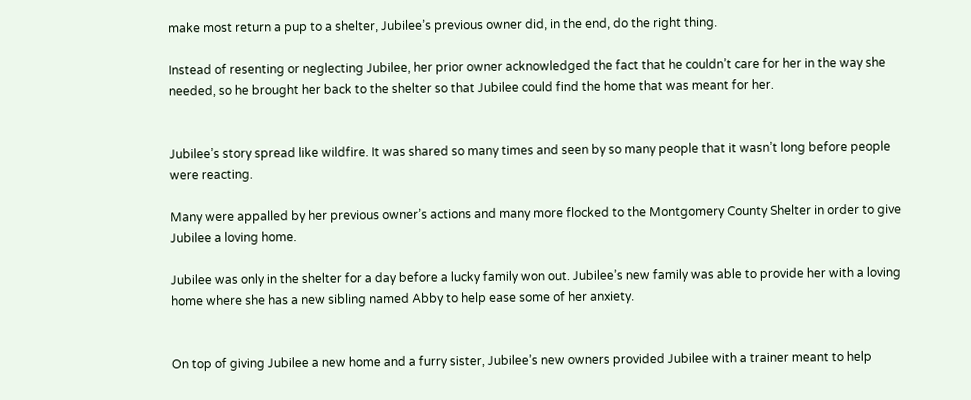make most return a pup to a shelter, Jubilee’s previous owner did, in the end, do the right thing.

Instead of resenting or neglecting Jubilee, her prior owner acknowledged the fact that he couldn’t care for her in the way she needed, so he brought her back to the shelter so that Jubilee could find the home that was meant for her.


Jubilee’s story spread like wildfire. It was shared so many times and seen by so many people that it wasn’t long before people were reacting.

Many were appalled by her previous owner’s actions and many more flocked to the Montgomery County Shelter in order to give Jubilee a loving home.

Jubilee was only in the shelter for a day before a lucky family won out. Jubilee’s new family was able to provide her with a loving home where she has a new sibling named Abby to help ease some of her anxiety.


On top of giving Jubilee a new home and a furry sister, Jubilee’s new owners provided Jubilee with a trainer meant to help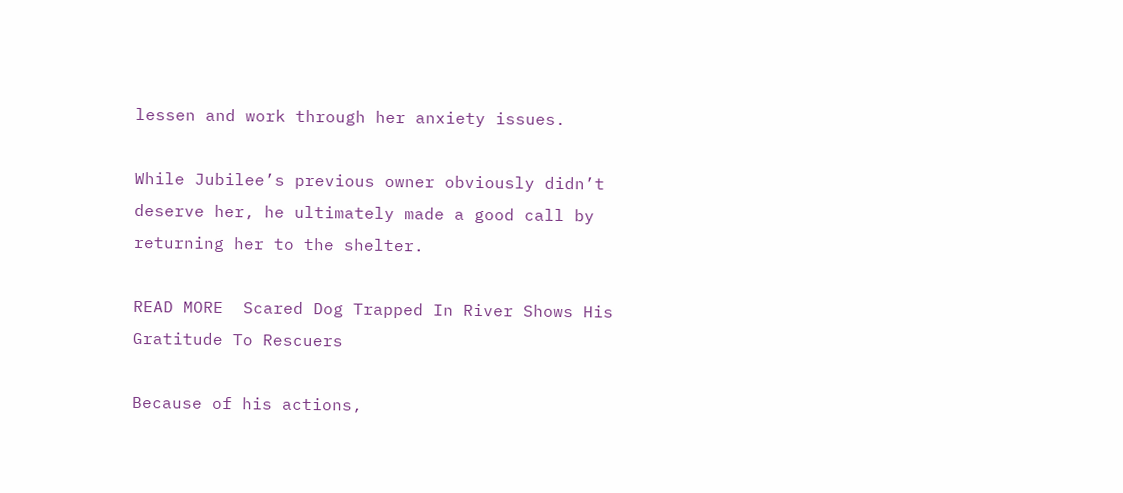lessen and work through her anxiety issues.

While Jubilee’s previous owner obviously didn’t deserve her, he ultimately made a good call by returning her to the shelter.

READ MORE  Scared Dog Trapped In River Shows His Gratitude To Rescuers

Because of his actions,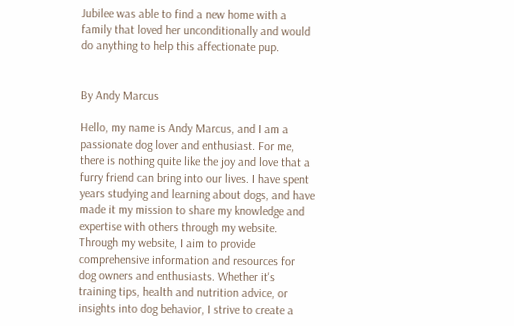Jubilee was able to find a new home with a family that loved her unconditionally and would do anything to help this affectionate pup.


By Andy Marcus

Hello, my name is Andy Marcus, and I am a passionate dog lover and enthusiast. For me, there is nothing quite like the joy and love that a furry friend can bring into our lives. I have spent years studying and learning about dogs, and have made it my mission to share my knowledge and expertise with others through my website. Through my website, I aim to provide comprehensive information and resources for dog owners and enthusiasts. Whether it's training tips, health and nutrition advice, or insights into dog behavior, I strive to create a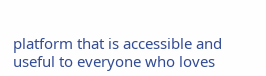platform that is accessible and useful to everyone who loves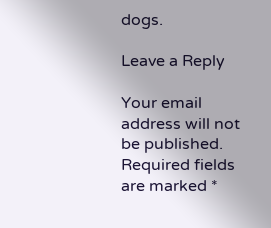dogs.

Leave a Reply

Your email address will not be published. Required fields are marked *